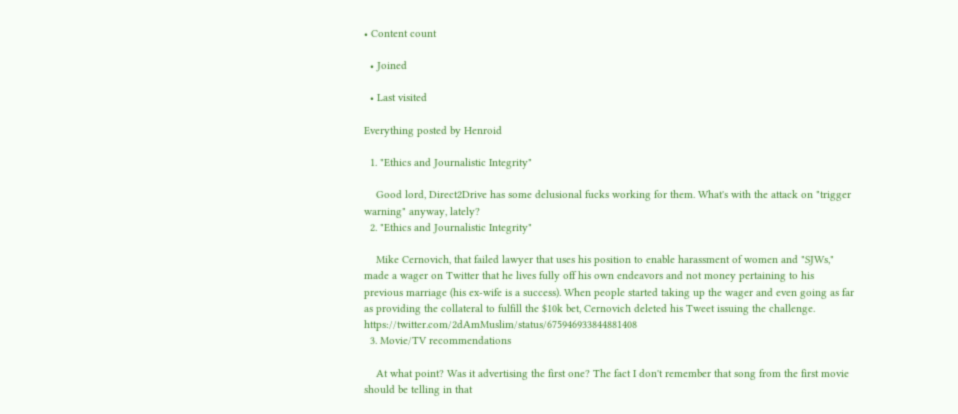• Content count

  • Joined

  • Last visited

Everything posted by Henroid

  1. "Ethics and Journalistic Integrity"

    Good lord, Direct2Drive has some delusional fucks working for them. What's with the attack on "trigger warning" anyway, lately?
  2. "Ethics and Journalistic Integrity"

    Mike Cernovich, that failed lawyer that uses his position to enable harassment of women and "SJWs," made a wager on Twitter that he lives fully off his own endeavors and not money pertaining to his previous marriage (his ex-wife is a success). When people started taking up the wager and even going as far as providing the collateral to fulfill the $10k bet, Cernovich deleted his Tweet issuing the challenge. https://twitter.com/2dAmMuslim/status/675946933844881408
  3. Movie/TV recommendations

    At what point? Was it advertising the first one? The fact I don't remember that song from the first movie should be telling in that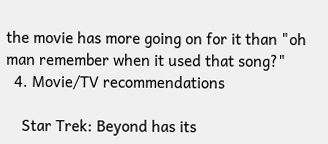the movie has more going on for it than "oh man remember when it used that song?"
  4. Movie/TV recommendations

    Star Trek: Beyond has its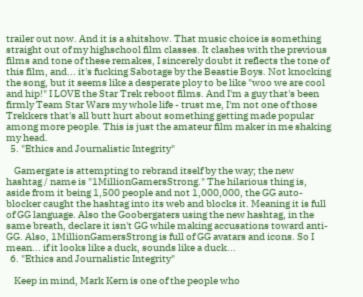trailer out now. And it is a shitshow. That music choice is something straight out of my highschool film classes. It clashes with the previous films and tone of these remakes, I sincerely doubt it reflects the tone of this film, and... it's fucking Sabotage by the Beastie Boys. Not knocking the song, but it seems like a desperate ploy to be like "woo we are cool and hip!" I LOVE the Star Trek reboot films. And I'm a guy that's been firmly Team Star Wars my whole life - trust me, I'm not one of those Trekkers that's all butt hurt about something getting made popular among more people. This is just the amateur film maker in me shaking my head.
  5. "Ethics and Journalistic Integrity"

    Gamergate is attempting to rebrand itself by the way; the new hashtag / name is "1MillionGamersStrong." The hilarious thing is, aside from it being 1,500 people and not 1,000,000, the GG auto-blocker caught the hashtag into its web and blocks it. Meaning it is full of GG language. Also the Goobergaters using the new hashtag, in the same breath, declare it isn't GG while making accusations toward anti-GG. Also, 1MillionGamersStrong is full of GG avatars and icons. So I mean... if it looks like a duck, sounds like a duck...
  6. "Ethics and Journalistic Integrity"

    Keep in mind, Mark Kern is one of the people who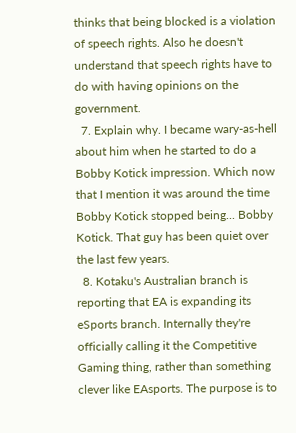thinks that being blocked is a violation of speech rights. Also he doesn't understand that speech rights have to do with having opinions on the government.
  7. Explain why. I became wary-as-hell about him when he started to do a Bobby Kotick impression. Which now that I mention it was around the time Bobby Kotick stopped being... Bobby Kotick. That guy has been quiet over the last few years.
  8. Kotaku's Australian branch is reporting that EA is expanding its eSports branch. Internally they're officially calling it the Competitive Gaming thing, rather than something clever like EAsports. The purpose is to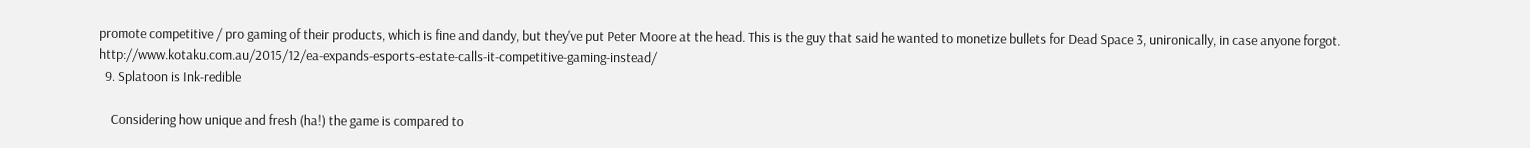promote competitive / pro gaming of their products, which is fine and dandy, but they've put Peter Moore at the head. This is the guy that said he wanted to monetize bullets for Dead Space 3, unironically, in case anyone forgot. http://www.kotaku.com.au/2015/12/ea-expands-esports-estate-calls-it-competitive-gaming-instead/
  9. Splatoon is Ink-redible

    Considering how unique and fresh (ha!) the game is compared to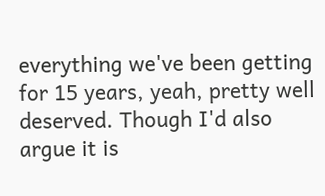everything we've been getting for 15 years, yeah, pretty well deserved. Though I'd also argue it is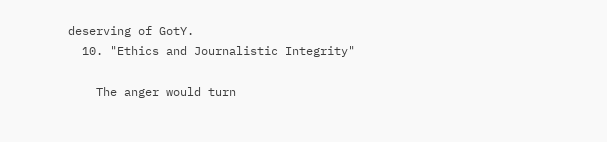deserving of GotY.
  10. "Ethics and Journalistic Integrity"

    The anger would turn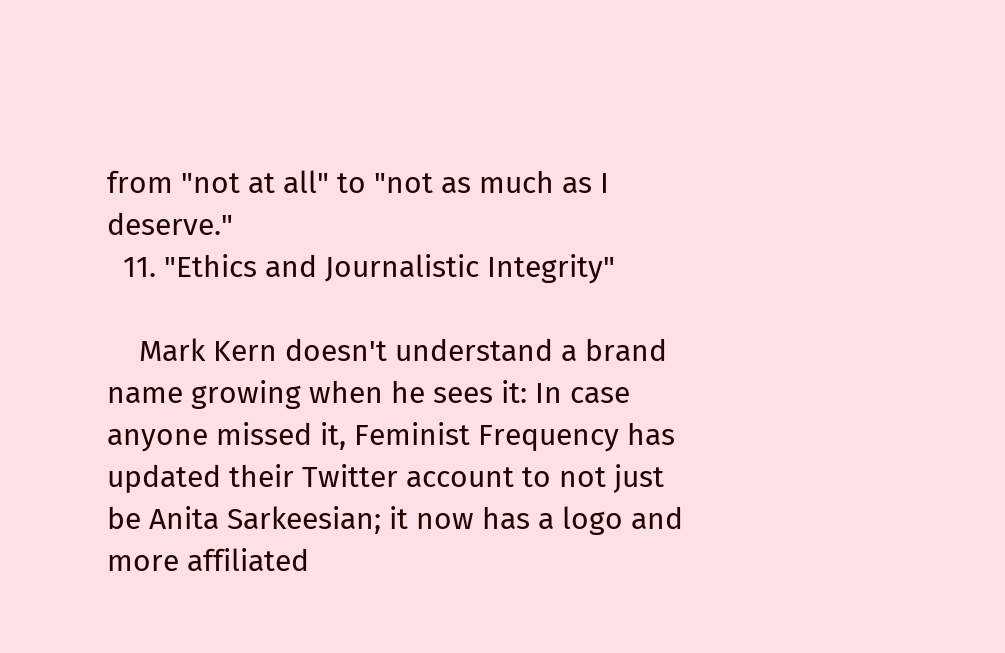from "not at all" to "not as much as I deserve."
  11. "Ethics and Journalistic Integrity"

    Mark Kern doesn't understand a brand name growing when he sees it: In case anyone missed it, Feminist Frequency has updated their Twitter account to not just be Anita Sarkeesian; it now has a logo and more affiliated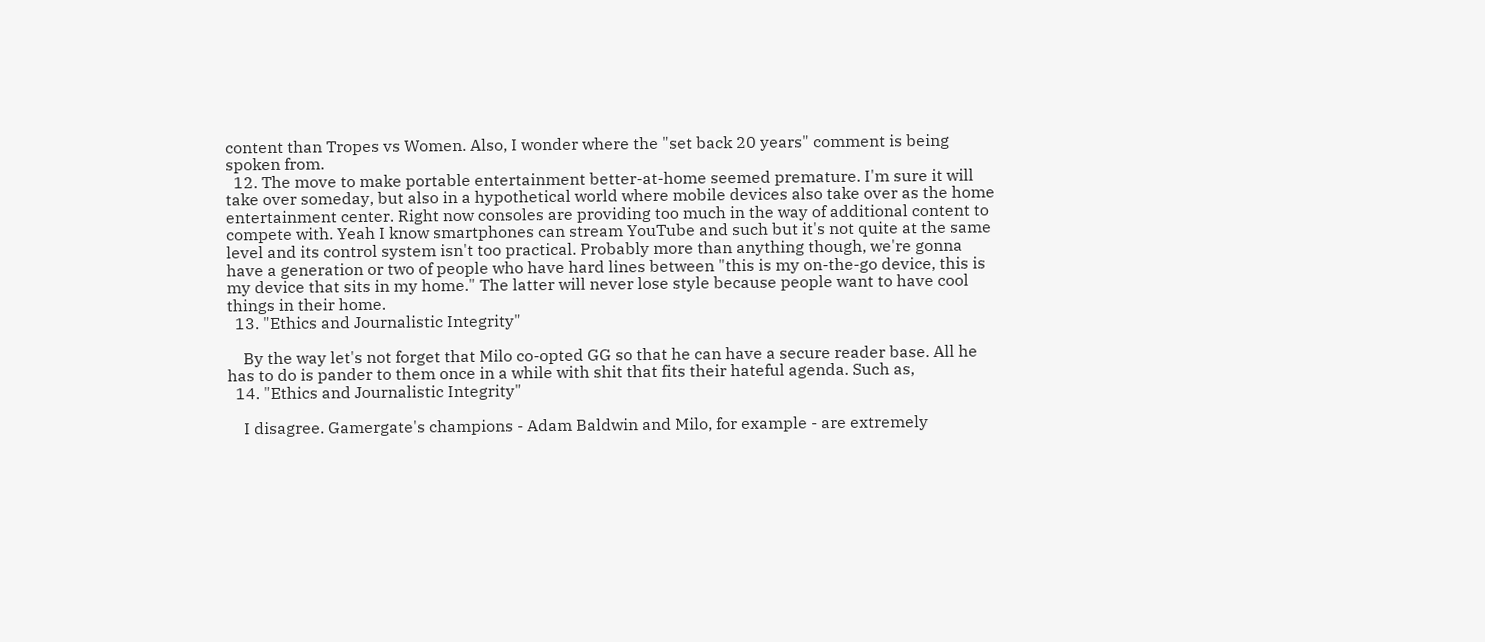content than Tropes vs Women. Also, I wonder where the "set back 20 years" comment is being spoken from.
  12. The move to make portable entertainment better-at-home seemed premature. I'm sure it will take over someday, but also in a hypothetical world where mobile devices also take over as the home entertainment center. Right now consoles are providing too much in the way of additional content to compete with. Yeah I know smartphones can stream YouTube and such but it's not quite at the same level and its control system isn't too practical. Probably more than anything though, we're gonna have a generation or two of people who have hard lines between "this is my on-the-go device, this is my device that sits in my home." The latter will never lose style because people want to have cool things in their home.
  13. "Ethics and Journalistic Integrity"

    By the way let's not forget that Milo co-opted GG so that he can have a secure reader base. All he has to do is pander to them once in a while with shit that fits their hateful agenda. Such as,
  14. "Ethics and Journalistic Integrity"

    I disagree. Gamergate's champions - Adam Baldwin and Milo, for example - are extremely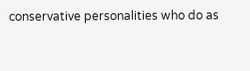conservative personalities who do as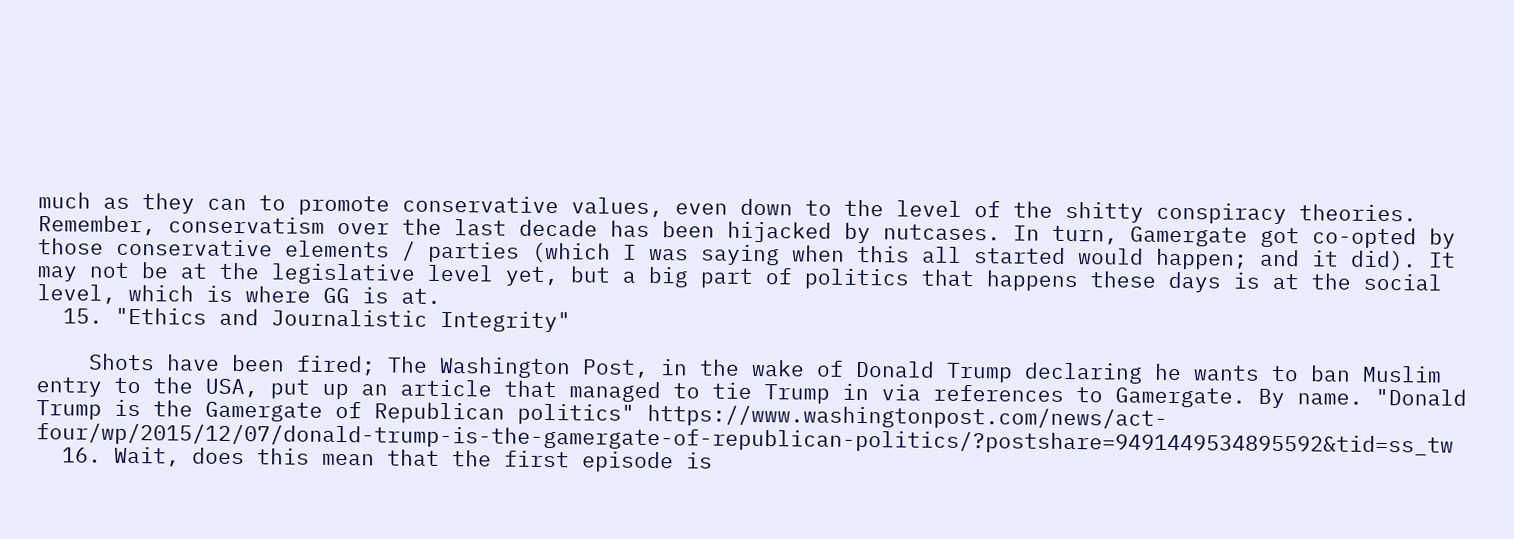much as they can to promote conservative values, even down to the level of the shitty conspiracy theories. Remember, conservatism over the last decade has been hijacked by nutcases. In turn, Gamergate got co-opted by those conservative elements / parties (which I was saying when this all started would happen; and it did). It may not be at the legislative level yet, but a big part of politics that happens these days is at the social level, which is where GG is at.
  15. "Ethics and Journalistic Integrity"

    Shots have been fired; The Washington Post, in the wake of Donald Trump declaring he wants to ban Muslim entry to the USA, put up an article that managed to tie Trump in via references to Gamergate. By name. "Donald Trump is the Gamergate of Republican politics" https://www.washingtonpost.com/news/act-four/wp/2015/12/07/donald-trump-is-the-gamergate-of-republican-politics/?postshare=9491449534895592&tid=ss_tw
  16. Wait, does this mean that the first episode is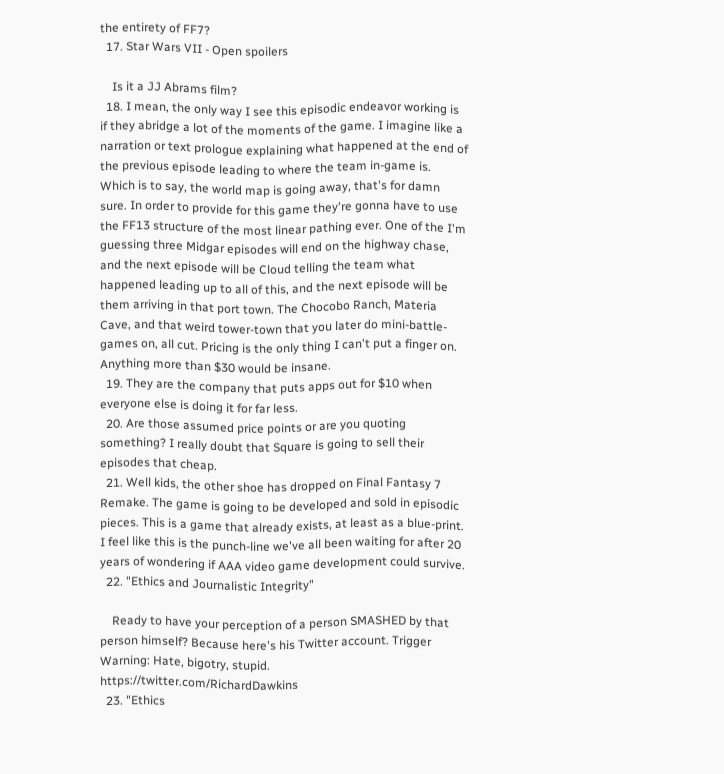the entirety of FF7?
  17. Star Wars VII - Open spoilers

    Is it a JJ Abrams film?
  18. I mean, the only way I see this episodic endeavor working is if they abridge a lot of the moments of the game. I imagine like a narration or text prologue explaining what happened at the end of the previous episode leading to where the team in-game is. Which is to say, the world map is going away, that's for damn sure. In order to provide for this game they're gonna have to use the FF13 structure of the most linear pathing ever. One of the I'm guessing three Midgar episodes will end on the highway chase, and the next episode will be Cloud telling the team what happened leading up to all of this, and the next episode will be them arriving in that port town. The Chocobo Ranch, Materia Cave, and that weird tower-town that you later do mini-battle-games on, all cut. Pricing is the only thing I can't put a finger on. Anything more than $30 would be insane.
  19. They are the company that puts apps out for $10 when everyone else is doing it for far less.
  20. Are those assumed price points or are you quoting something? I really doubt that Square is going to sell their episodes that cheap.
  21. Well kids, the other shoe has dropped on Final Fantasy 7 Remake. The game is going to be developed and sold in episodic pieces. This is a game that already exists, at least as a blue-print. I feel like this is the punch-line we've all been waiting for after 20 years of wondering if AAA video game development could survive.
  22. "Ethics and Journalistic Integrity"

    Ready to have your perception of a person SMASHED by that person himself? Because here's his Twitter account. Trigger Warning: Hate, bigotry, stupid. https://twitter.com/RichardDawkins
  23. "Ethics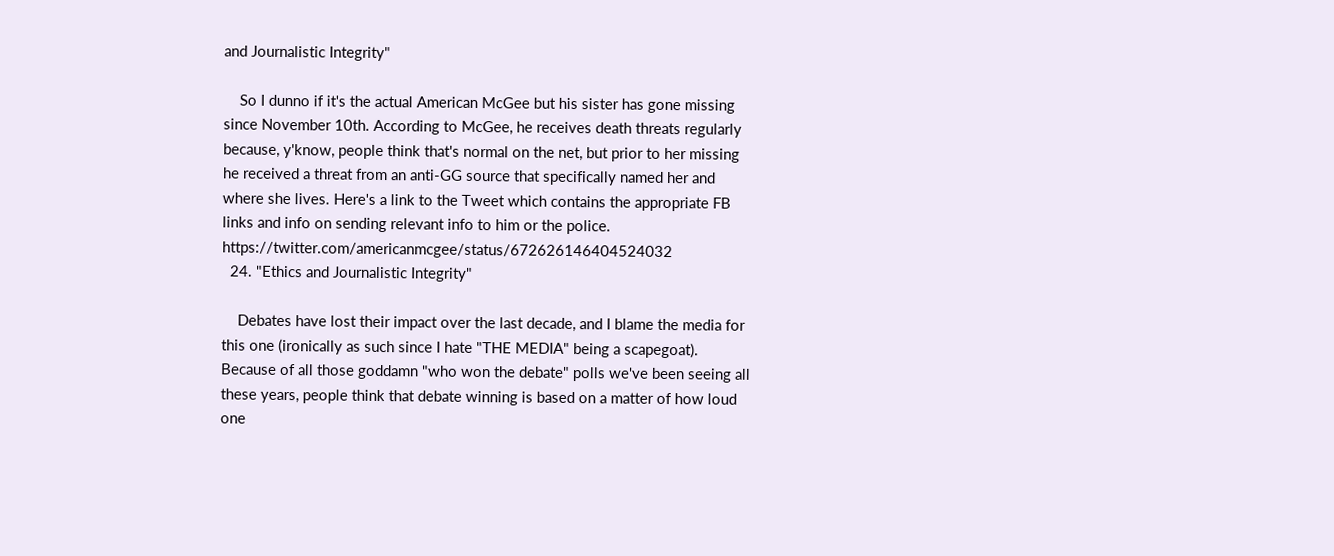and Journalistic Integrity"

    So I dunno if it's the actual American McGee but his sister has gone missing since November 10th. According to McGee, he receives death threats regularly because, y'know, people think that's normal on the net, but prior to her missing he received a threat from an anti-GG source that specifically named her and where she lives. Here's a link to the Tweet which contains the appropriate FB links and info on sending relevant info to him or the police. https://twitter.com/americanmcgee/status/672626146404524032
  24. "Ethics and Journalistic Integrity"

    Debates have lost their impact over the last decade, and I blame the media for this one (ironically as such since I hate "THE MEDIA" being a scapegoat). Because of all those goddamn "who won the debate" polls we've been seeing all these years, people think that debate winning is based on a matter of how loud one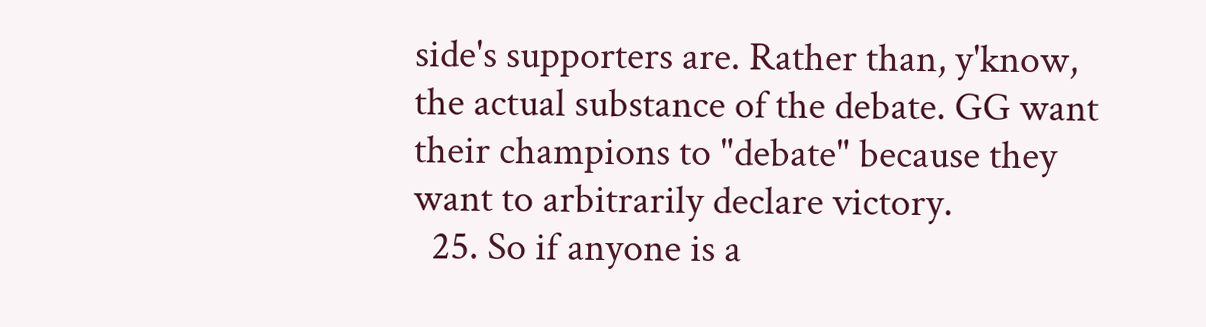side's supporters are. Rather than, y'know, the actual substance of the debate. GG want their champions to "debate" because they want to arbitrarily declare victory.
  25. So if anyone is a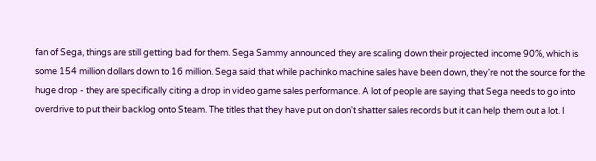fan of Sega, things are still getting bad for them. Sega Sammy announced they are scaling down their projected income 90%, which is some 154 million dollars down to 16 million. Sega said that while pachinko machine sales have been down, they're not the source for the huge drop - they are specifically citing a drop in video game sales performance. A lot of people are saying that Sega needs to go into overdrive to put their backlog onto Steam. The titles that they have put on don't shatter sales records but it can help them out a lot. I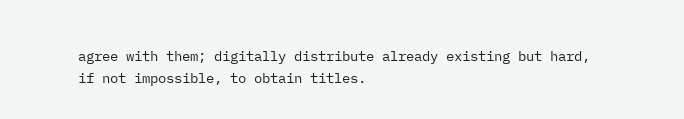agree with them; digitally distribute already existing but hard, if not impossible, to obtain titles.